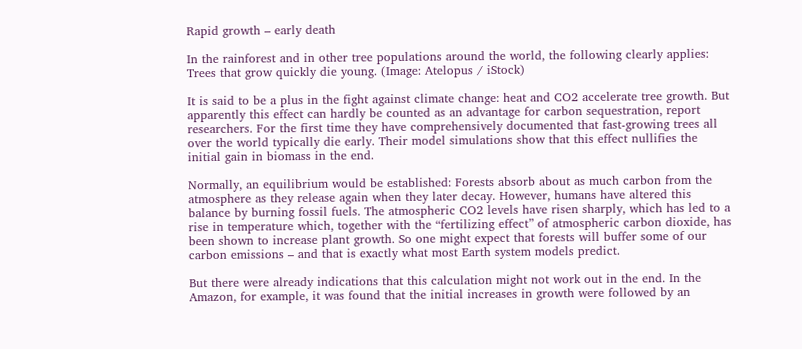Rapid growth – early death

In the rainforest and in other tree populations around the world, the following clearly applies: Trees that grow quickly die young. (Image: Atelopus / iStock)

It is said to be a plus in the fight against climate change: heat and CO2 accelerate tree growth. But apparently this effect can hardly be counted as an advantage for carbon sequestration, report researchers. For the first time they have comprehensively documented that fast-growing trees all over the world typically die early. Their model simulations show that this effect nullifies the initial gain in biomass in the end.

Normally, an equilibrium would be established: Forests absorb about as much carbon from the atmosphere as they release again when they later decay. However, humans have altered this balance by burning fossil fuels. The atmospheric CO2 levels have risen sharply, which has led to a rise in temperature which, together with the “fertilizing effect” of atmospheric carbon dioxide, has been shown to increase plant growth. So one might expect that forests will buffer some of our carbon emissions – and that is exactly what most Earth system models predict.

But there were already indications that this calculation might not work out in the end. In the Amazon, for example, it was found that the initial increases in growth were followed by an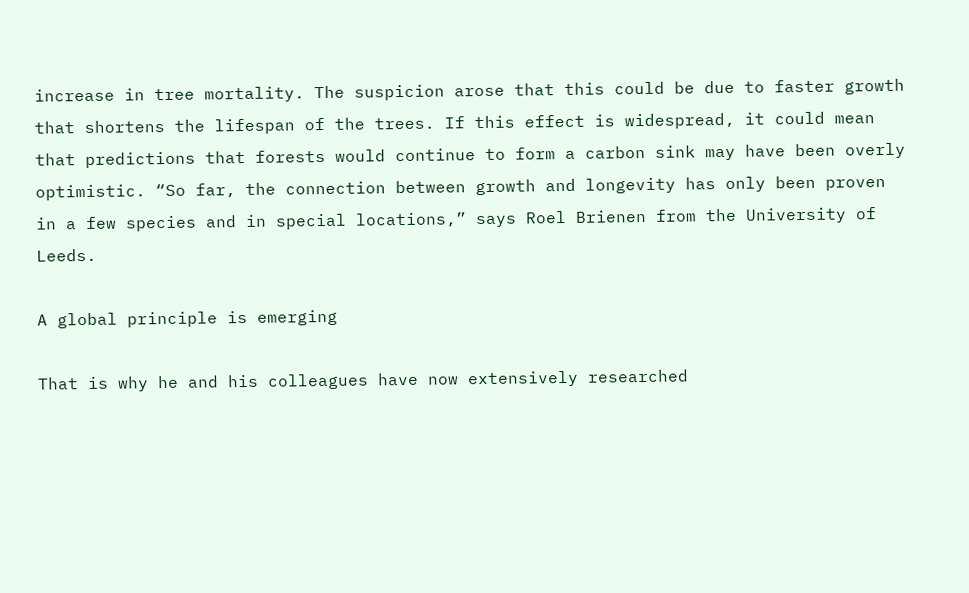increase in tree mortality. The suspicion arose that this could be due to faster growth that shortens the lifespan of the trees. If this effect is widespread, it could mean that predictions that forests would continue to form a carbon sink may have been overly optimistic. “So far, the connection between growth and longevity has only been proven in a few species and in special locations,” says Roel Brienen from the University of Leeds.

A global principle is emerging

That is why he and his colleagues have now extensively researched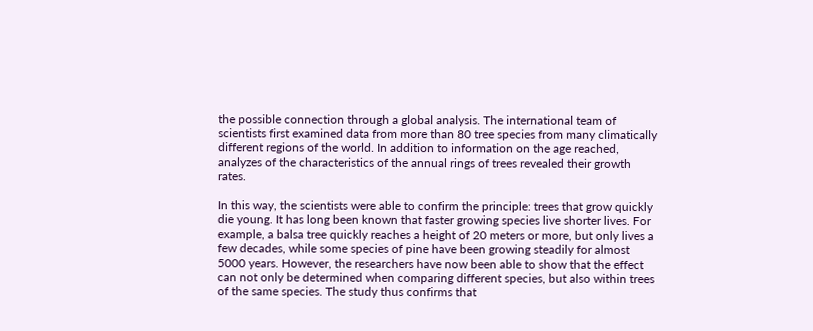the possible connection through a global analysis. The international team of scientists first examined data from more than 80 tree species from many climatically different regions of the world. In addition to information on the age reached, analyzes of the characteristics of the annual rings of trees revealed their growth rates.

In this way, the scientists were able to confirm the principle: trees that grow quickly die young. It has long been known that faster growing species live shorter lives. For example, a balsa tree quickly reaches a height of 20 meters or more, but only lives a few decades, while some species of pine have been growing steadily for almost 5000 years. However, the researchers have now been able to show that the effect can not only be determined when comparing different species, but also within trees of the same species. The study thus confirms that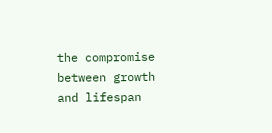the compromise between growth and lifespan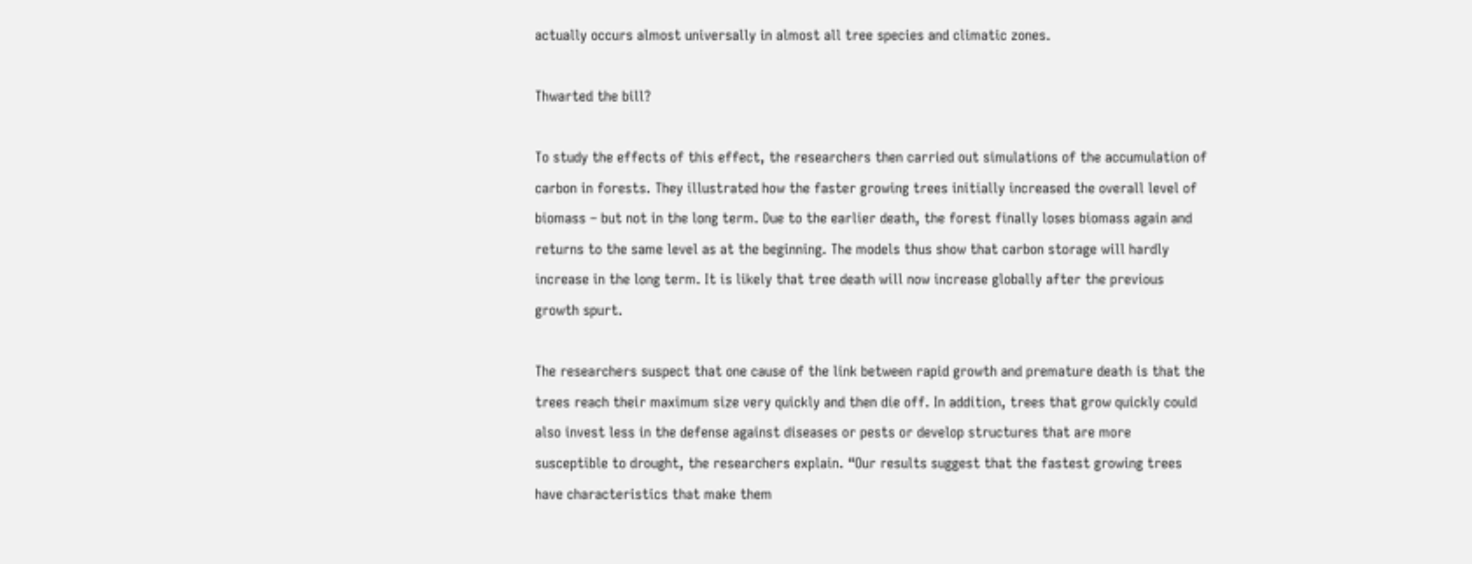actually occurs almost universally in almost all tree species and climatic zones.

Thwarted the bill?

To study the effects of this effect, the researchers then carried out simulations of the accumulation of carbon in forests. They illustrated how the faster growing trees initially increased the overall level of biomass – but not in the long term. Due to the earlier death, the forest finally loses biomass again and returns to the same level as at the beginning. The models thus show that carbon storage will hardly increase in the long term. It is likely that tree death will now increase globally after the previous growth spurt.

The researchers suspect that one cause of the link between rapid growth and premature death is that the trees reach their maximum size very quickly and then die off. In addition, trees that grow quickly could also invest less in the defense against diseases or pests or develop structures that are more susceptible to drought, the researchers explain. “Our results suggest that the fastest growing trees have characteristics that make them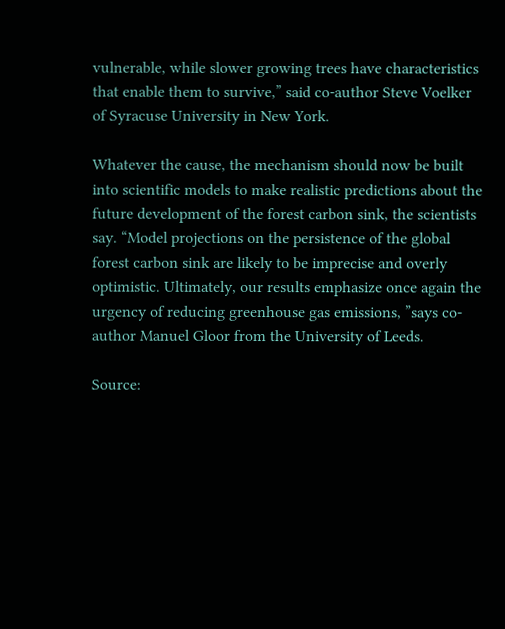vulnerable, while slower growing trees have characteristics that enable them to survive,” said co-author Steve Voelker of Syracuse University in New York.

Whatever the cause, the mechanism should now be built into scientific models to make realistic predictions about the future development of the forest carbon sink, the scientists say. “Model projections on the persistence of the global forest carbon sink are likely to be imprecise and overly optimistic. Ultimately, our results emphasize once again the urgency of reducing greenhouse gas emissions, ”says co-author Manuel Gloor from the University of Leeds.

Source: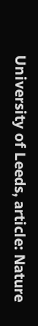University of Leeds, article: Nature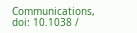Communications, doi: 10.1038 /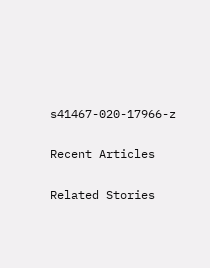s41467-020-17966-z

Recent Articles

Related Stories